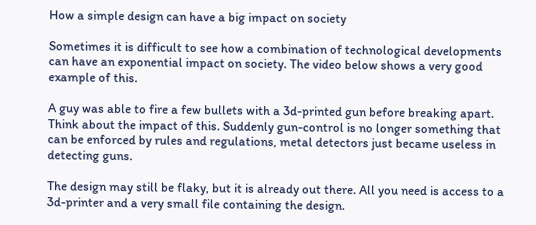How a simple design can have a big impact on society

Sometimes it is difficult to see how a combination of technological developments can have an exponential impact on society. The video below shows a very good example of this.

A guy was able to fire a few bullets with a 3d-printed gun before breaking apart. Think about the impact of this. Suddenly gun-control is no longer something that can be enforced by rules and regulations, metal detectors just became useless in detecting guns.

The design may still be flaky, but it is already out there. All you need is access to a 3d-printer and a very small file containing the design.